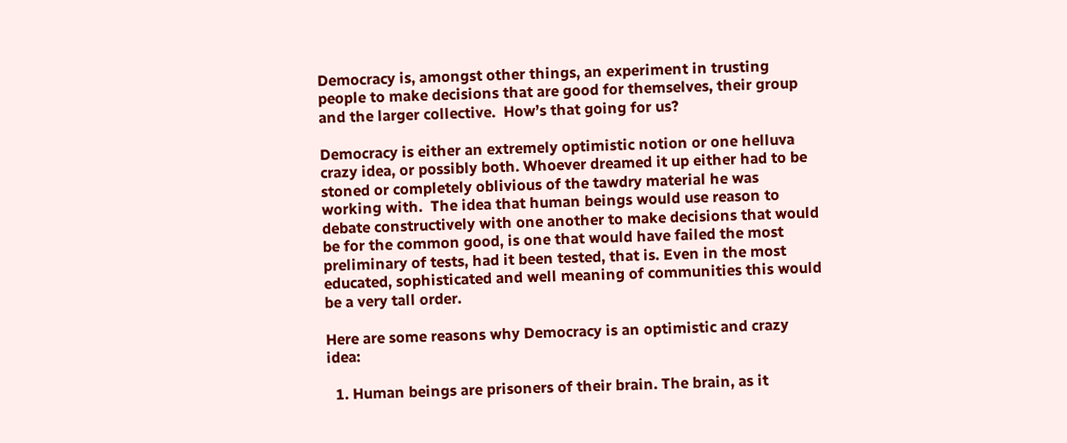Democracy is, amongst other things, an experiment in trusting people to make decisions that are good for themselves, their group and the larger collective.  How’s that going for us?

Democracy is either an extremely optimistic notion or one helluva crazy idea, or possibly both. Whoever dreamed it up either had to be stoned or completely oblivious of the tawdry material he was working with.  The idea that human beings would use reason to debate constructively with one another to make decisions that would be for the common good, is one that would have failed the most preliminary of tests, had it been tested, that is. Even in the most educated, sophisticated and well meaning of communities this would be a very tall order.

Here are some reasons why Democracy is an optimistic and crazy idea:

  1. Human beings are prisoners of their brain. The brain, as it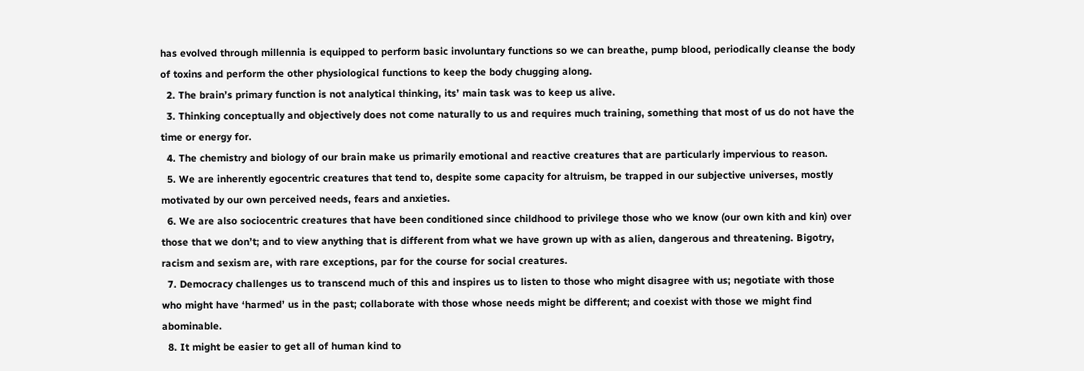has evolved through millennia is equipped to perform basic involuntary functions so we can breathe, pump blood, periodically cleanse the body of toxins and perform the other physiological functions to keep the body chugging along.
  2. The brain’s primary function is not analytical thinking, its’ main task was to keep us alive.
  3. Thinking conceptually and objectively does not come naturally to us and requires much training, something that most of us do not have the time or energy for.
  4. The chemistry and biology of our brain make us primarily emotional and reactive creatures that are particularly impervious to reason.
  5. We are inherently egocentric creatures that tend to, despite some capacity for altruism, be trapped in our subjective universes, mostly motivated by our own perceived needs, fears and anxieties.
  6. We are also sociocentric creatures that have been conditioned since childhood to privilege those who we know (our own kith and kin) over those that we don’t; and to view anything that is different from what we have grown up with as alien, dangerous and threatening. Bigotry, racism and sexism are, with rare exceptions, par for the course for social creatures.
  7. Democracy challenges us to transcend much of this and inspires us to listen to those who might disagree with us; negotiate with those who might have ‘harmed’ us in the past; collaborate with those whose needs might be different; and coexist with those we might find abominable.
  8. It might be easier to get all of human kind to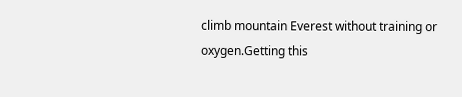climb mountain Everest without training or oxygen.Getting this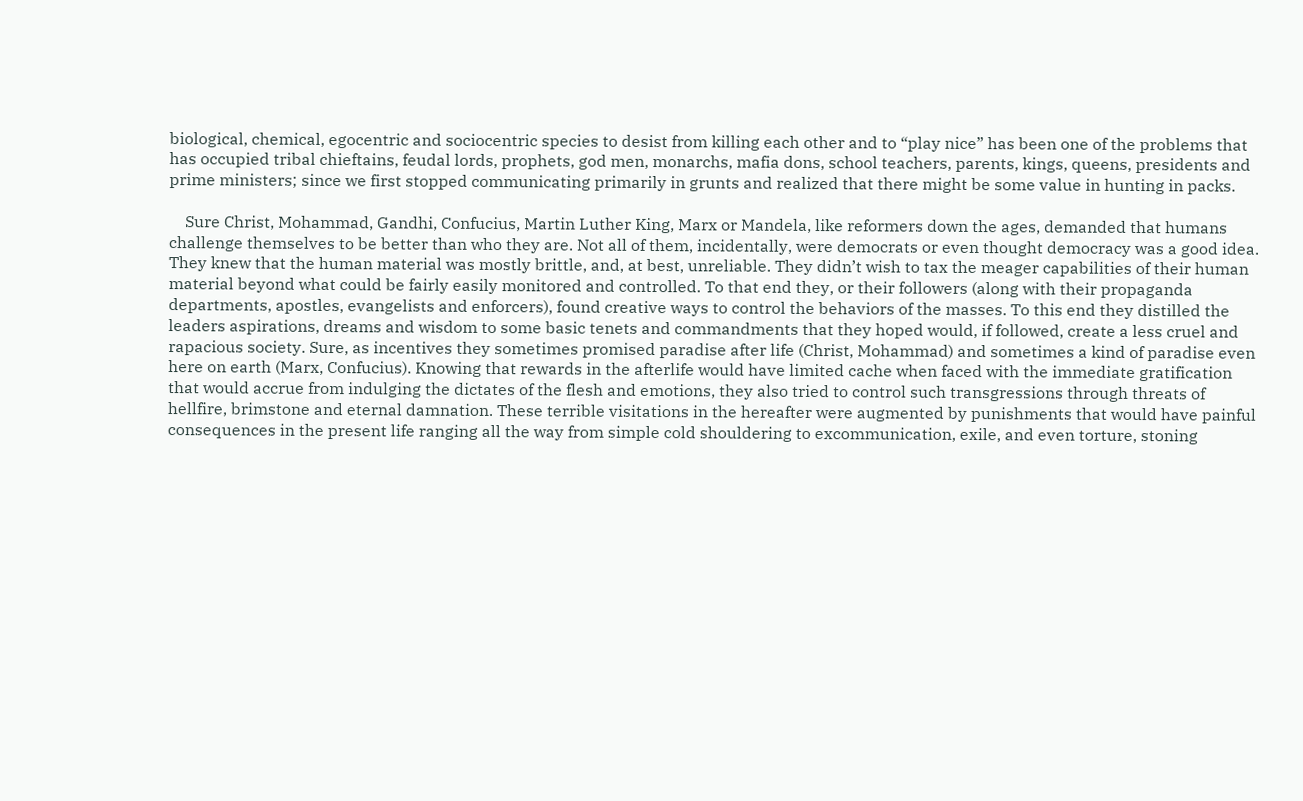biological, chemical, egocentric and sociocentric species to desist from killing each other and to “play nice” has been one of the problems that has occupied tribal chieftains, feudal lords, prophets, god men, monarchs, mafia dons, school teachers, parents, kings, queens, presidents and prime ministers; since we first stopped communicating primarily in grunts and realized that there might be some value in hunting in packs.

    Sure Christ, Mohammad, Gandhi, Confucius, Martin Luther King, Marx or Mandela, like reformers down the ages, demanded that humans challenge themselves to be better than who they are. Not all of them, incidentally, were democrats or even thought democracy was a good idea. They knew that the human material was mostly brittle, and, at best, unreliable. They didn’t wish to tax the meager capabilities of their human material beyond what could be fairly easily monitored and controlled. To that end they, or their followers (along with their propaganda departments, apostles, evangelists and enforcers), found creative ways to control the behaviors of the masses. To this end they distilled the leaders aspirations, dreams and wisdom to some basic tenets and commandments that they hoped would, if followed, create a less cruel and rapacious society. Sure, as incentives they sometimes promised paradise after life (Christ, Mohammad) and sometimes a kind of paradise even here on earth (Marx, Confucius). Knowing that rewards in the afterlife would have limited cache when faced with the immediate gratification that would accrue from indulging the dictates of the flesh and emotions, they also tried to control such transgressions through threats of hellfire, brimstone and eternal damnation. These terrible visitations in the hereafter were augmented by punishments that would have painful consequences in the present life ranging all the way from simple cold shouldering to excommunication, exile, and even torture, stoning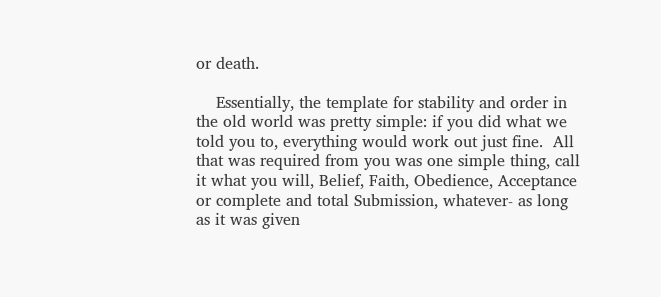or death.

    Essentially, the template for stability and order in the old world was pretty simple: if you did what we told you to, everything would work out just fine.  All that was required from you was one simple thing, call it what you will, Belief, Faith, Obedience, Acceptance or complete and total Submission, whatever- as long as it was given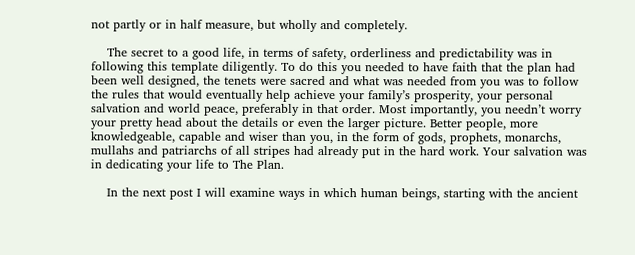not partly or in half measure, but wholly and completely.

    The secret to a good life, in terms of safety, orderliness and predictability was in following this template diligently. To do this you needed to have faith that the plan had been well designed, the tenets were sacred and what was needed from you was to follow the rules that would eventually help achieve your family’s prosperity, your personal salvation and world peace, preferably in that order. Most importantly, you needn’t worry your pretty head about the details or even the larger picture. Better people, more knowledgeable, capable and wiser than you, in the form of gods, prophets, monarchs, mullahs and patriarchs of all stripes had already put in the hard work. Your salvation was in dedicating your life to The Plan.

    In the next post I will examine ways in which human beings, starting with the ancient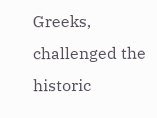Greeks, challenged the historic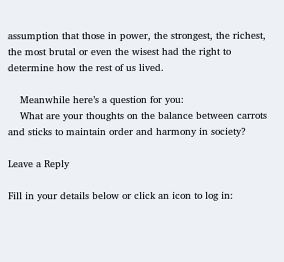assumption that those in power, the strongest, the richest, the most brutal or even the wisest had the right to determine how the rest of us lived.

    Meanwhile here’s a question for you:
    What are your thoughts on the balance between carrots and sticks to maintain order and harmony in society?

Leave a Reply

Fill in your details below or click an icon to log in: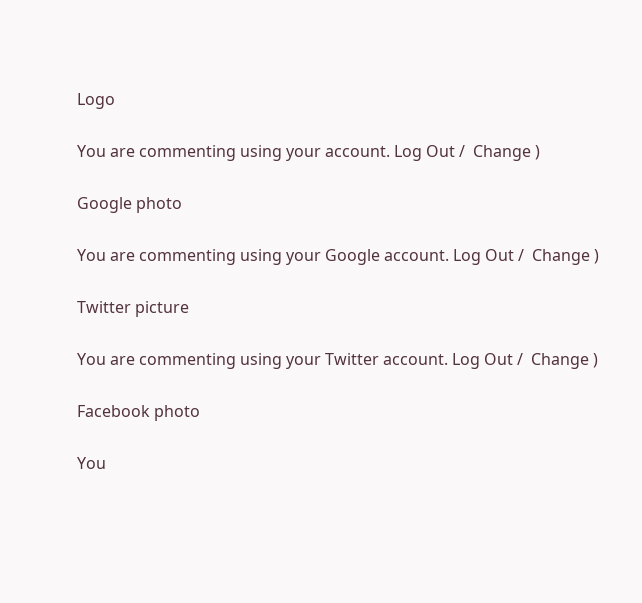Logo

You are commenting using your account. Log Out /  Change )

Google photo

You are commenting using your Google account. Log Out /  Change )

Twitter picture

You are commenting using your Twitter account. Log Out /  Change )

Facebook photo

You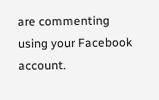are commenting using your Facebook account.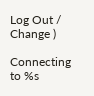Log Out /  Change )

Connecting to %s